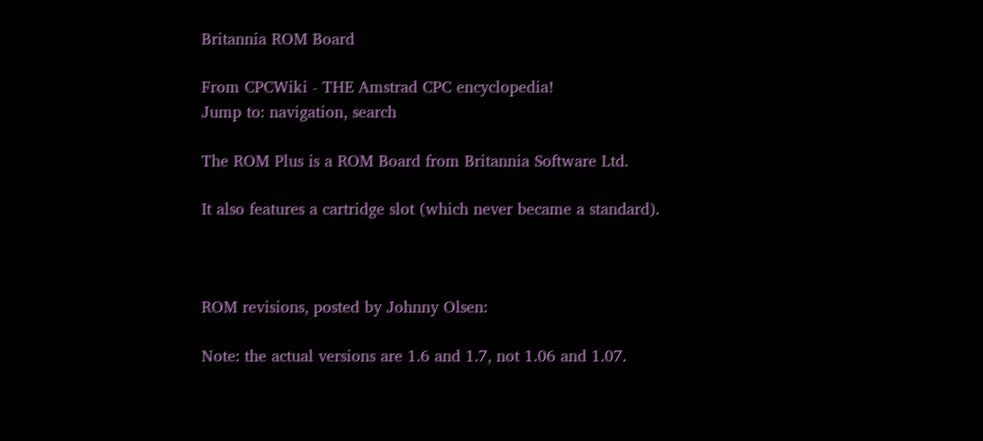Britannia ROM Board

From CPCWiki - THE Amstrad CPC encyclopedia!
Jump to: navigation, search

The ROM Plus is a ROM Board from Britannia Software Ltd.

It also features a cartridge slot (which never became a standard).



ROM revisions, posted by Johnny Olsen:

Note: the actual versions are 1.6 and 1.7, not 1.06 and 1.07.